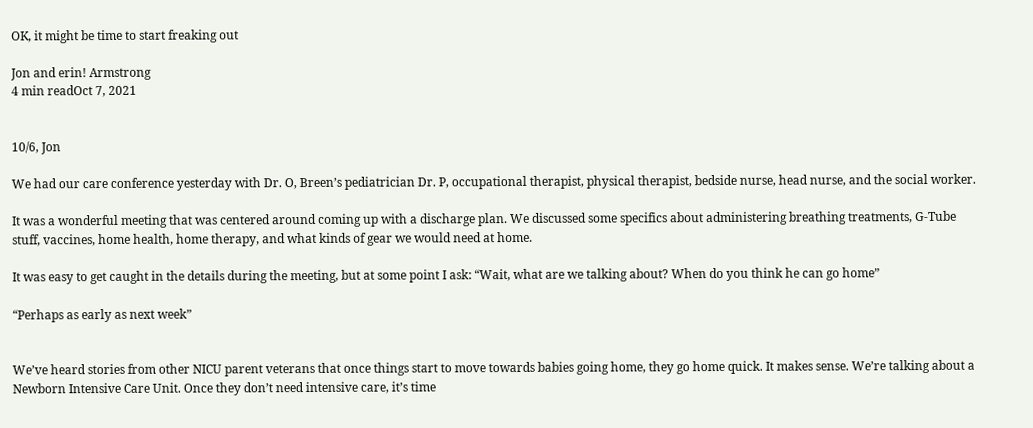OK, it might be time to start freaking out

Jon and erin! Armstrong
4 min readOct 7, 2021


10/6, Jon

We had our care conference yesterday with Dr. O, Breen’s pediatrician Dr. P, occupational therapist, physical therapist, bedside nurse, head nurse, and the social worker.

It was a wonderful meeting that was centered around coming up with a discharge plan. We discussed some specifics about administering breathing treatments, G-Tube stuff, vaccines, home health, home therapy, and what kinds of gear we would need at home.

It was easy to get caught in the details during the meeting, but at some point I ask: “Wait, what are we talking about? When do you think he can go home”

“Perhaps as early as next week”


We’ve heard stories from other NICU parent veterans that once things start to move towards babies going home, they go home quick. It makes sense. We’re talking about a Newborn Intensive Care Unit. Once they don’t need intensive care, it’s time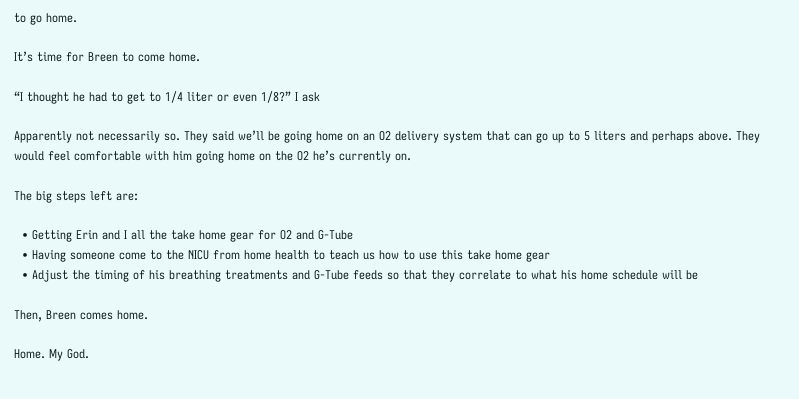to go home.

It’s time for Breen to come home.

“I thought he had to get to 1/4 liter or even 1/8?” I ask

Apparently not necessarily so. They said we’ll be going home on an O2 delivery system that can go up to 5 liters and perhaps above. They would feel comfortable with him going home on the O2 he’s currently on.

The big steps left are:

  • Getting Erin and I all the take home gear for O2 and G-Tube
  • Having someone come to the NICU from home health to teach us how to use this take home gear
  • Adjust the timing of his breathing treatments and G-Tube feeds so that they correlate to what his home schedule will be

Then, Breen comes home.

Home. My God.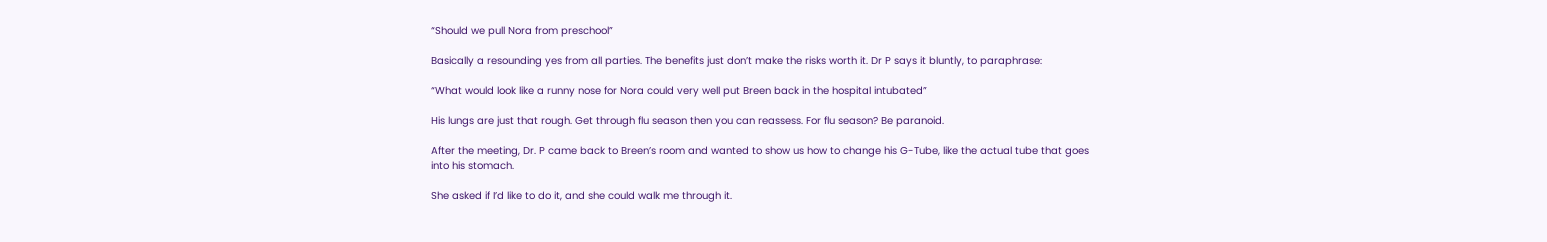“Should we pull Nora from preschool”

Basically a resounding yes from all parties. The benefits just don’t make the risks worth it. Dr P says it bluntly, to paraphrase:

“What would look like a runny nose for Nora could very well put Breen back in the hospital intubated”

His lungs are just that rough. Get through flu season then you can reassess. For flu season? Be paranoid.

After the meeting, Dr. P came back to Breen’s room and wanted to show us how to change his G-Tube, like the actual tube that goes into his stomach.

She asked if I’d like to do it, and she could walk me through it.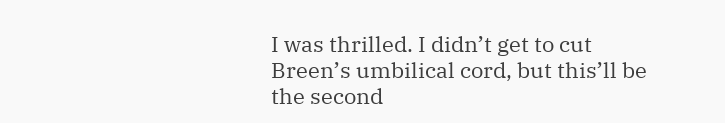I was thrilled. I didn’t get to cut Breen’s umbilical cord, but this’ll be the second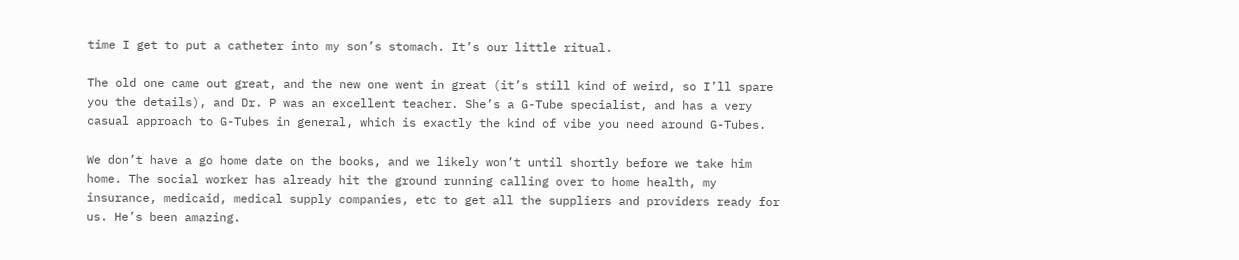time I get to put a catheter into my son’s stomach. It’s our little ritual.

The old one came out great, and the new one went in great (it’s still kind of weird, so I’ll spare you the details), and Dr. P was an excellent teacher. She’s a G-Tube specialist, and has a very casual approach to G-Tubes in general, which is exactly the kind of vibe you need around G-Tubes.

We don’t have a go home date on the books, and we likely won’t until shortly before we take him home. The social worker has already hit the ground running calling over to home health, my insurance, medicaid, medical supply companies, etc to get all the suppliers and providers ready for us. He’s been amazing.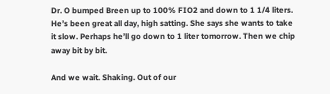Dr. O bumped Breen up to 100% FIO2 and down to 1 1/4 liters. He’s been great all day, high satting. She says she wants to take it slow. Perhaps he’ll go down to 1 liter tomorrow. Then we chip away bit by bit.

And we wait. Shaking. Out of our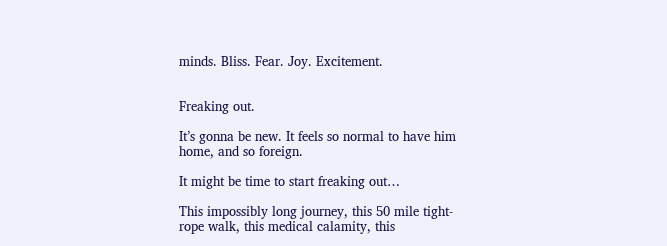minds. Bliss. Fear. Joy. Excitement.


Freaking out.

It’s gonna be new. It feels so normal to have him home, and so foreign.

It might be time to start freaking out…

This impossibly long journey, this 50 mile tight-rope walk, this medical calamity, this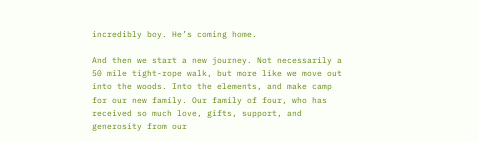incredibly boy. He’s coming home.

And then we start a new journey. Not necessarily a 50 mile tight-rope walk, but more like we move out into the woods. Into the elements, and make camp for our new family. Our family of four, who has received so much love, gifts, support, and generosity from our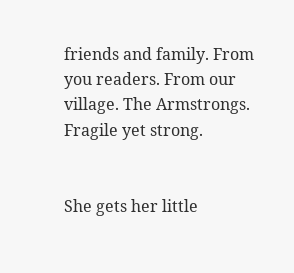friends and family. From you readers. From our village. The Armstrongs. Fragile yet strong.


She gets her little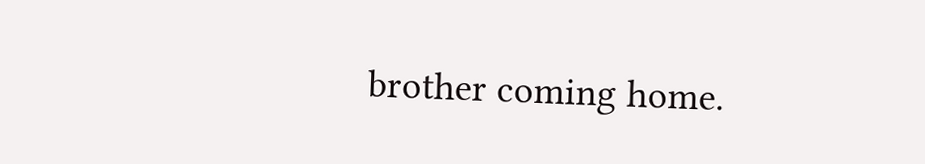brother coming home.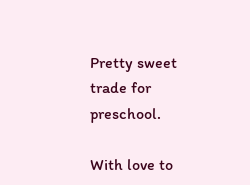Pretty sweet trade for preschool.

With love to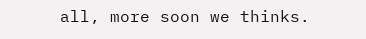all, more soon we thinks.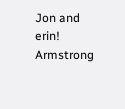Jon and erin! Armstrong